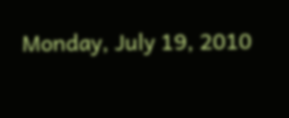Monday, July 19, 2010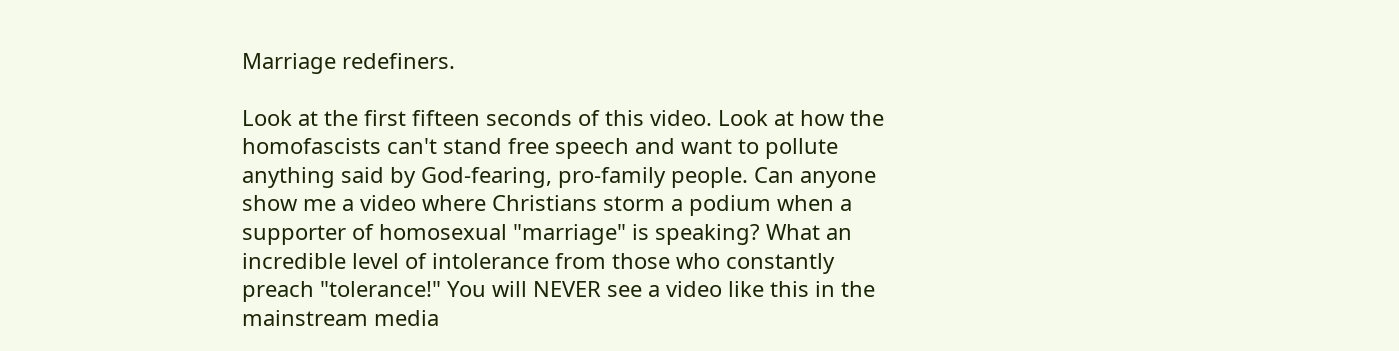Marriage redefiners.

Look at the first fifteen seconds of this video. Look at how the homofascists can't stand free speech and want to pollute anything said by God-fearing, pro-family people. Can anyone show me a video where Christians storm a podium when a supporter of homosexual "marriage" is speaking? What an incredible level of intolerance from those who constantly preach "tolerance!" You will NEVER see a video like this in the mainstream media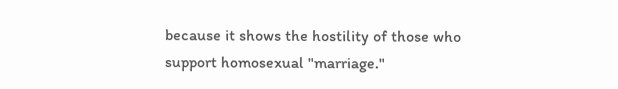because it shows the hostility of those who support homosexual "marriage."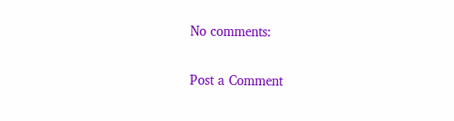No comments:

Post a Comment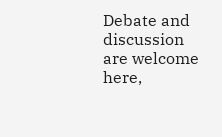Debate and discussion are welcome here,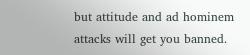but attitude and ad hominem attacks will get you banned.